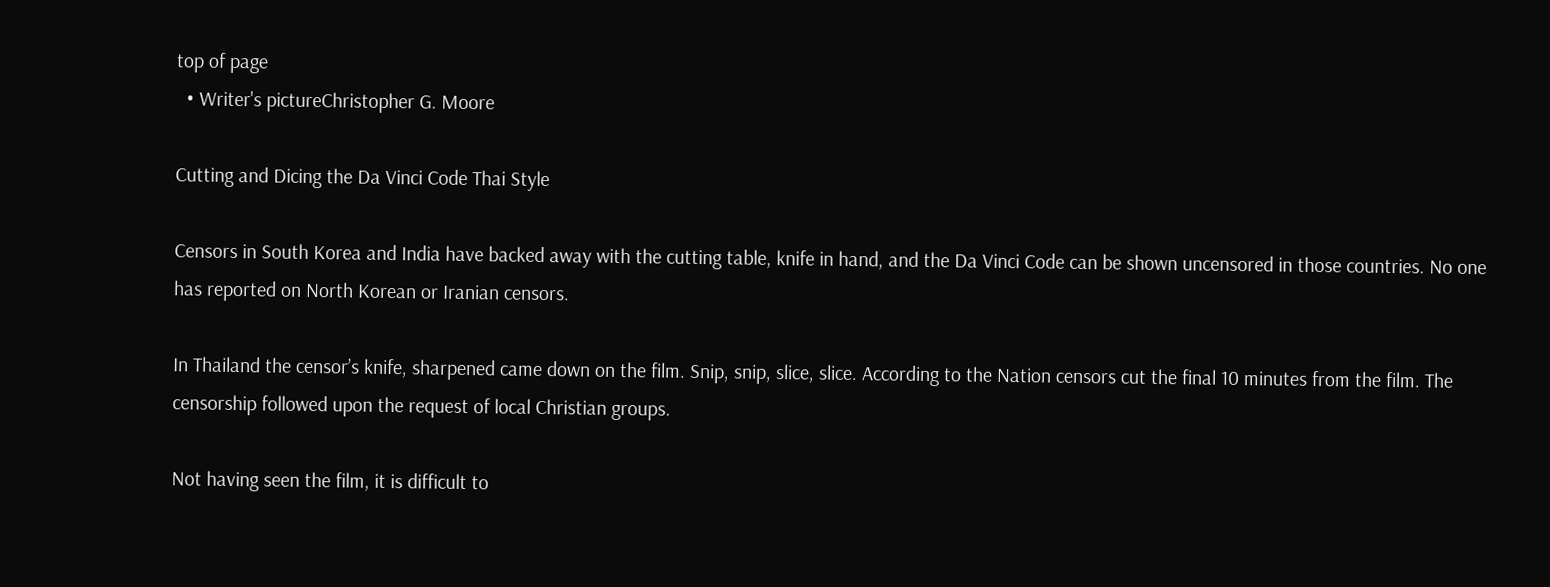top of page
  • Writer's pictureChristopher G. Moore

Cutting and Dicing the Da Vinci Code Thai Style

Censors in South Korea and India have backed away with the cutting table, knife in hand, and the Da Vinci Code can be shown uncensored in those countries. No one has reported on North Korean or Iranian censors.

In Thailand the censor’s knife, sharpened came down on the film. Snip, snip, slice, slice. According to the Nation censors cut the final 10 minutes from the film. The censorship followed upon the request of local Christian groups.

Not having seen the film, it is difficult to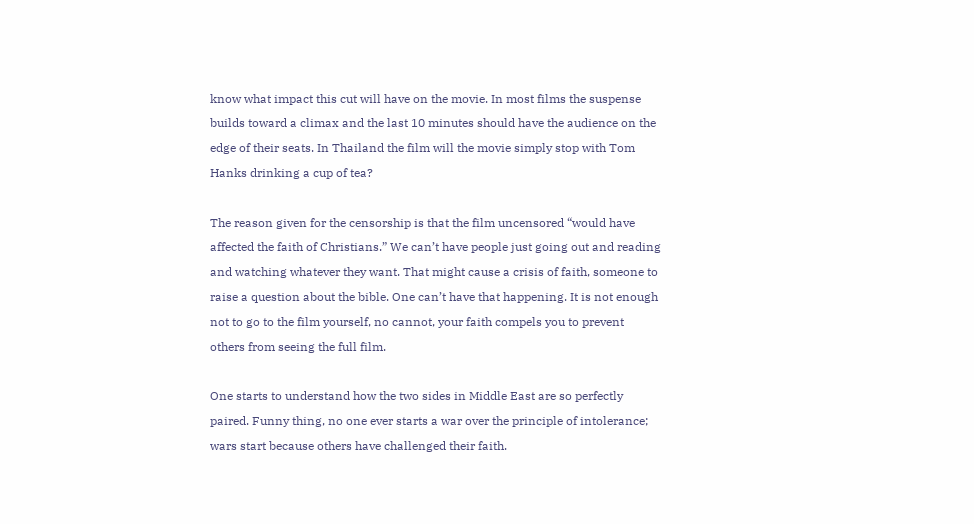know what impact this cut will have on the movie. In most films the suspense builds toward a climax and the last 10 minutes should have the audience on the edge of their seats. In Thailand the film will the movie simply stop with Tom Hanks drinking a cup of tea?

The reason given for the censorship is that the film uncensored “would have affected the faith of Christians.” We can’t have people just going out and reading and watching whatever they want. That might cause a crisis of faith, someone to raise a question about the bible. One can’t have that happening. It is not enough not to go to the film yourself, no cannot, your faith compels you to prevent others from seeing the full film.

One starts to understand how the two sides in Middle East are so perfectly paired. Funny thing, no one ever starts a war over the principle of intolerance; wars start because others have challenged their faith.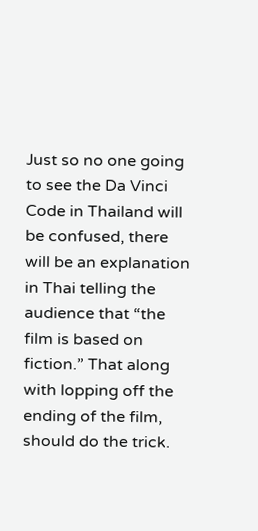Just so no one going to see the Da Vinci Code in Thailand will be confused, there will be an explanation in Thai telling the audience that “the film is based on fiction.” That along with lopping off the ending of the film, should do the trick.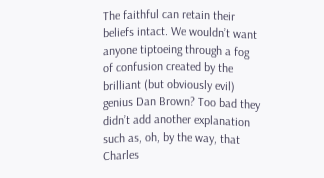The faithful can retain their beliefs intact. We wouldn’t want anyone tiptoeing through a fog of confusion created by the brilliant (but obviously evil) genius Dan Brown? Too bad they didn’t add another explanation such as, oh, by the way, that Charles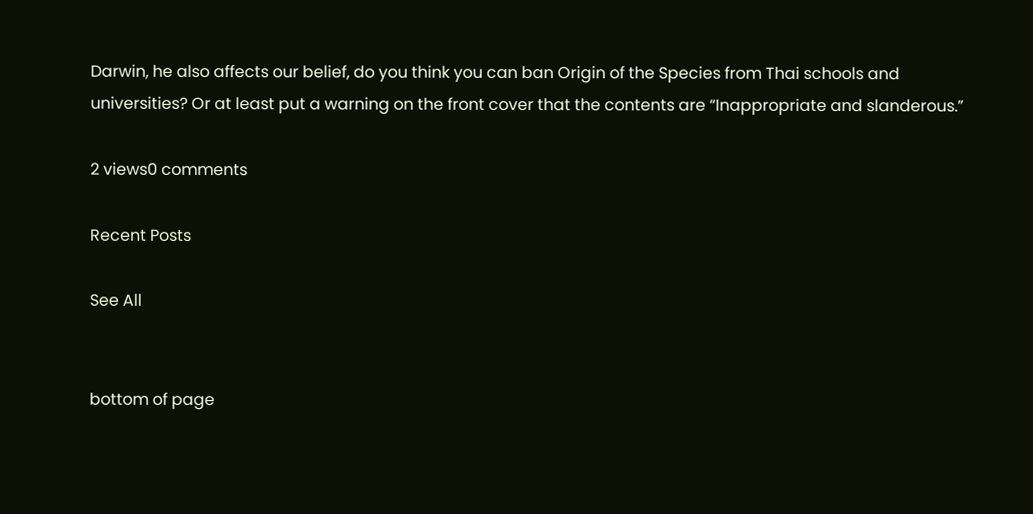Darwin, he also affects our belief, do you think you can ban Origin of the Species from Thai schools and universities? Or at least put a warning on the front cover that the contents are “Inappropriate and slanderous.”

2 views0 comments

Recent Posts

See All


bottom of page